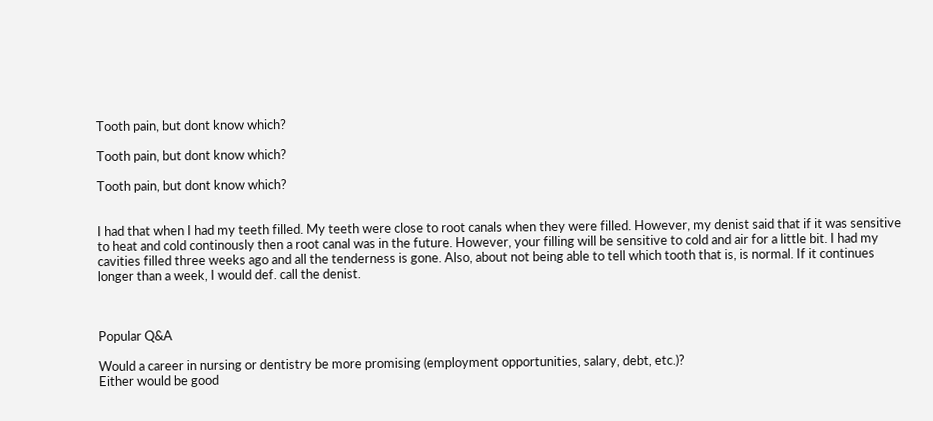Tooth pain, but dont know which?

Tooth pain, but dont know which?

Tooth pain, but dont know which?


I had that when I had my teeth filled. My teeth were close to root canals when they were filled. However, my denist said that if it was sensitive to heat and cold continously then a root canal was in the future. However, your filling will be sensitive to cold and air for a little bit. I had my cavities filled three weeks ago and all the tenderness is gone. Also, about not being able to tell which tooth that is, is normal. If it continues longer than a week, I would def. call the denist.



Popular Q&A

Would a career in nursing or dentistry be more promising (employment opportunities, salary, debt, etc.)?
Either would be good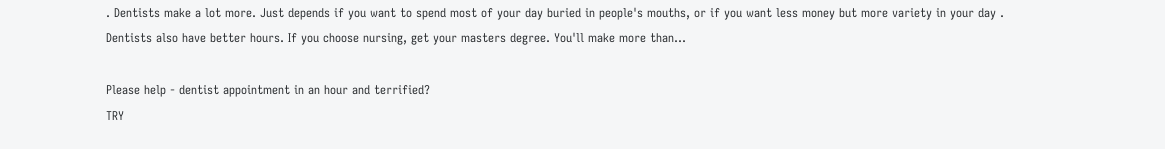. Dentists make a lot more. Just depends if you want to spend most of your day buried in people's mouths, or if you want less money but more variety in your day . Dentists also have better hours. If you choose nursing, get your masters degree. You'll make more than...

Please help - dentist appointment in an hour and terrified?
TRY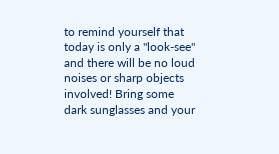to remind yourself that today is only a "look-see" and there will be no loud noises or sharp objects involved! Bring some dark sunglasses and your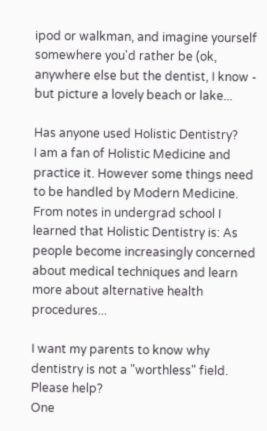ipod or walkman, and imagine yourself somewhere you'd rather be (ok, anywhere else but the dentist, I know - but picture a lovely beach or lake...

Has anyone used Holistic Dentistry?
I am a fan of Holistic Medicine and practice it. However some things need to be handled by Modern Medicine. From notes in undergrad school I learned that Holistic Dentistry is: As people become increasingly concerned about medical techniques and learn more about alternative health procedures...

I want my parents to know why dentistry is not a "worthless" field. Please help?
One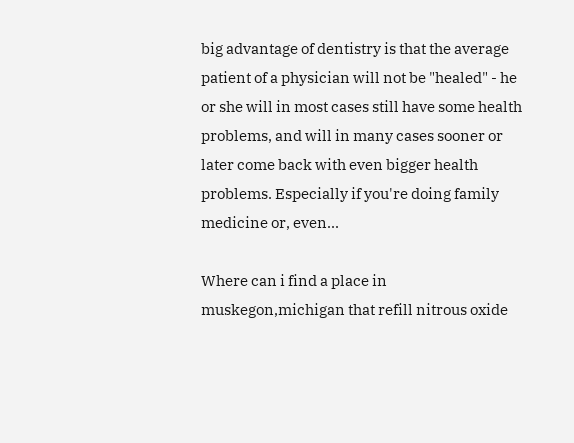big advantage of dentistry is that the average patient of a physician will not be "healed" - he or she will in most cases still have some health problems, and will in many cases sooner or later come back with even bigger health problems. Especially if you're doing family medicine or, even...

Where can i find a place in muskegon,michigan that refill nitrous oxide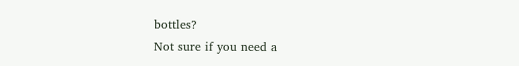bottles?
Not sure if you need a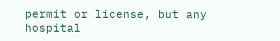permit or license, but any hospital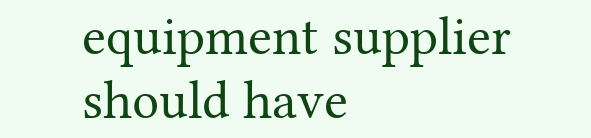equipment supplier should have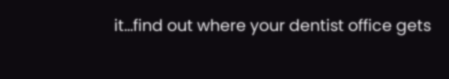it...find out where your dentist office gets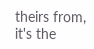theirs from, it's the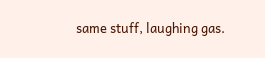same stuff, laughing gas.